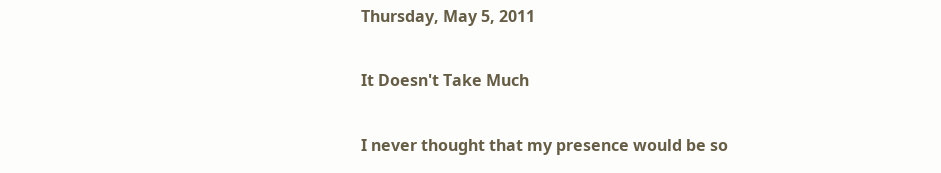Thursday, May 5, 2011

It Doesn't Take Much

I never thought that my presence would be so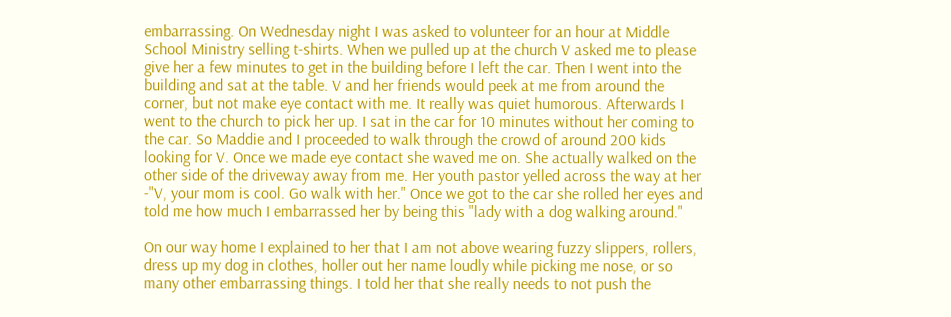embarrassing. On Wednesday night I was asked to volunteer for an hour at Middle School Ministry selling t-shirts. When we pulled up at the church V asked me to please give her a few minutes to get in the building before I left the car. Then I went into the building and sat at the table. V and her friends would peek at me from around the corner, but not make eye contact with me. It really was quiet humorous. Afterwards I went to the church to pick her up. I sat in the car for 10 minutes without her coming to the car. So Maddie and I proceeded to walk through the crowd of around 200 kids looking for V. Once we made eye contact she waved me on. She actually walked on the other side of the driveway away from me. Her youth pastor yelled across the way at her -"V, your mom is cool. Go walk with her." Once we got to the car she rolled her eyes and told me how much I embarrassed her by being this "lady with a dog walking around."

On our way home I explained to her that I am not above wearing fuzzy slippers, rollers, dress up my dog in clothes, holler out her name loudly while picking me nose, or so many other embarrassing things. I told her that she really needs to not push the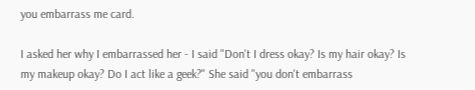you embarrass me card.

I asked her why I embarrassed her - I said "Don't I dress okay? Is my hair okay? Is my makeup okay? Do I act like a geek?" She said "you don't embarrass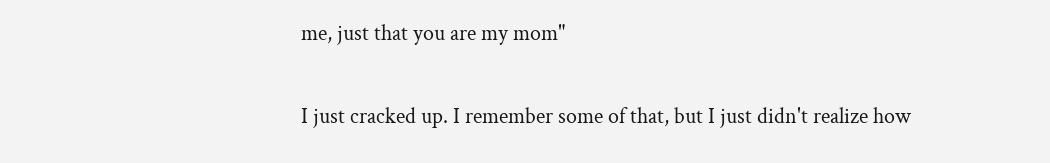me, just that you are my mom"

I just cracked up. I remember some of that, but I just didn't realize how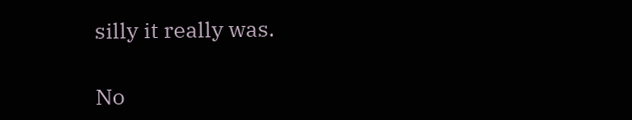silly it really was.

No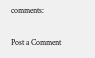comments:

Post a Comment